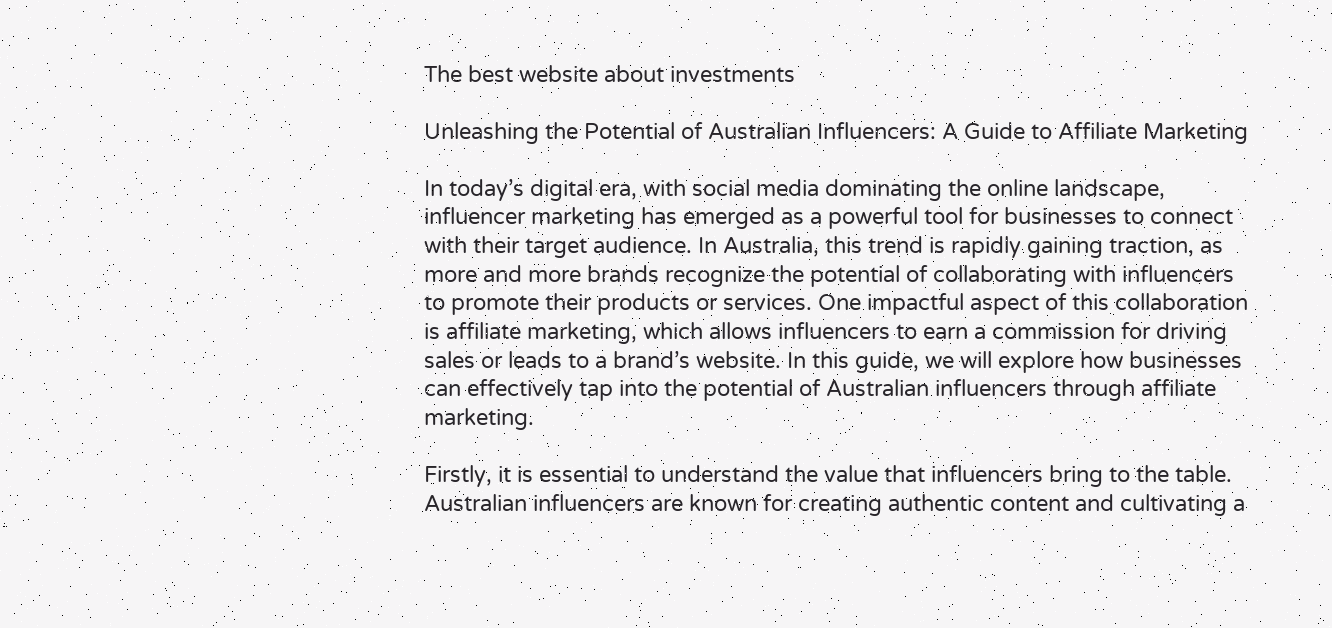The best website about investments

Unleashing the Potential of Australian Influencers: A Guide to Affiliate Marketing

In today’s digital era, with social media dominating the online landscape, influencer marketing has emerged as a powerful tool for businesses to connect with their target audience. In Australia, this trend is rapidly gaining traction, as more and more brands recognize the potential of collaborating with influencers to promote their products or services. One impactful aspect of this collaboration is affiliate marketing, which allows influencers to earn a commission for driving sales or leads to a brand’s website. In this guide, we will explore how businesses can effectively tap into the potential of Australian influencers through affiliate marketing.

Firstly, it is essential to understand the value that influencers bring to the table. Australian influencers are known for creating authentic content and cultivating a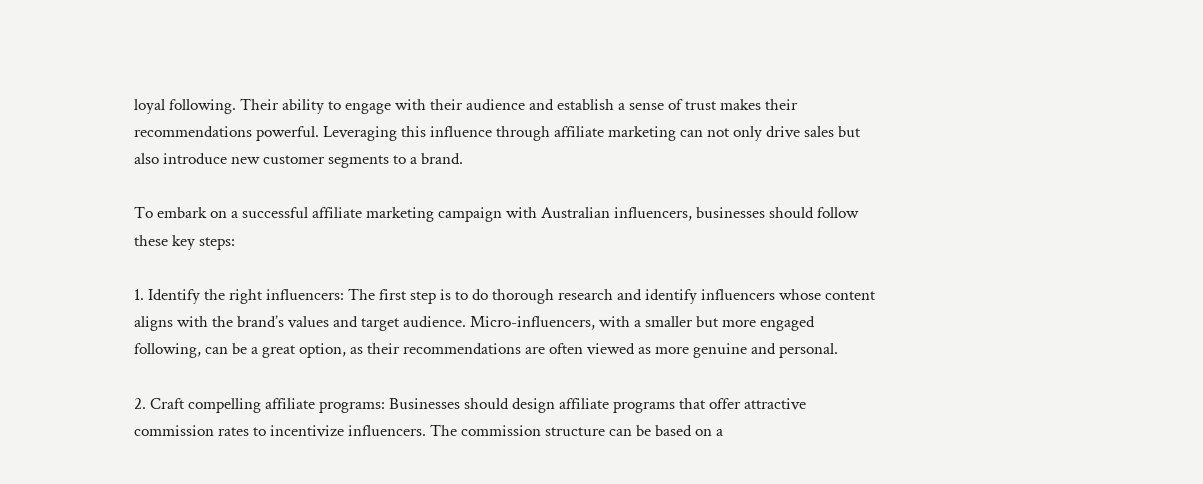loyal following. Their ability to engage with their audience and establish a sense of trust makes their recommendations powerful. Leveraging this influence through affiliate marketing can not only drive sales but also introduce new customer segments to a brand.

To embark on a successful affiliate marketing campaign with Australian influencers, businesses should follow these key steps:

1. Identify the right influencers: The first step is to do thorough research and identify influencers whose content aligns with the brand’s values and target audience. Micro-influencers, with a smaller but more engaged following, can be a great option, as their recommendations are often viewed as more genuine and personal.

2. Craft compelling affiliate programs: Businesses should design affiliate programs that offer attractive commission rates to incentivize influencers. The commission structure can be based on a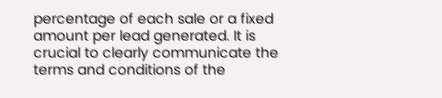percentage of each sale or a fixed amount per lead generated. It is crucial to clearly communicate the terms and conditions of the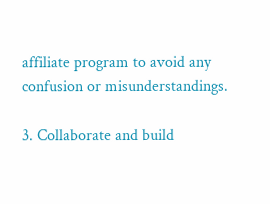affiliate program to avoid any confusion or misunderstandings.

3. Collaborate and build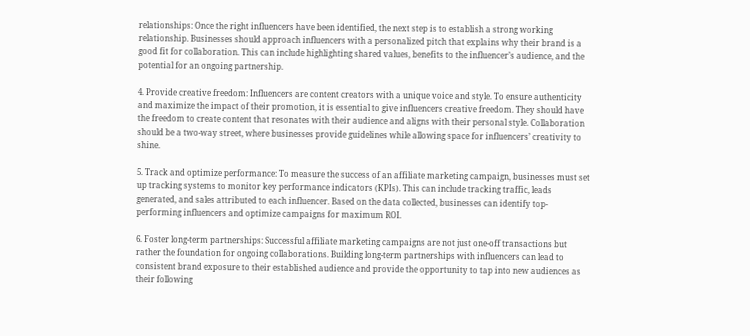relationships: Once the right influencers have been identified, the next step is to establish a strong working relationship. Businesses should approach influencers with a personalized pitch that explains why their brand is a good fit for collaboration. This can include highlighting shared values, benefits to the influencer’s audience, and the potential for an ongoing partnership.

4. Provide creative freedom: Influencers are content creators with a unique voice and style. To ensure authenticity and maximize the impact of their promotion, it is essential to give influencers creative freedom. They should have the freedom to create content that resonates with their audience and aligns with their personal style. Collaboration should be a two-way street, where businesses provide guidelines while allowing space for influencers’ creativity to shine.

5. Track and optimize performance: To measure the success of an affiliate marketing campaign, businesses must set up tracking systems to monitor key performance indicators (KPIs). This can include tracking traffic, leads generated, and sales attributed to each influencer. Based on the data collected, businesses can identify top-performing influencers and optimize campaigns for maximum ROI.

6. Foster long-term partnerships: Successful affiliate marketing campaigns are not just one-off transactions but rather the foundation for ongoing collaborations. Building long-term partnerships with influencers can lead to consistent brand exposure to their established audience and provide the opportunity to tap into new audiences as their following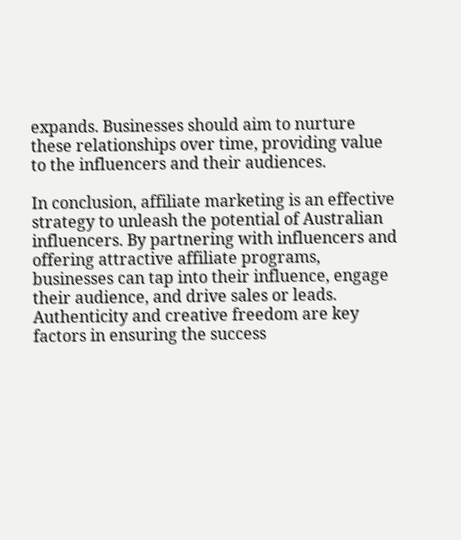expands. Businesses should aim to nurture these relationships over time, providing value to the influencers and their audiences.

In conclusion, affiliate marketing is an effective strategy to unleash the potential of Australian influencers. By partnering with influencers and offering attractive affiliate programs, businesses can tap into their influence, engage their audience, and drive sales or leads. Authenticity and creative freedom are key factors in ensuring the success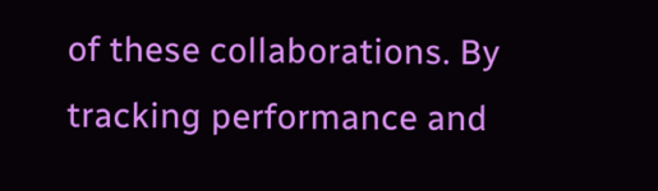of these collaborations. By tracking performance and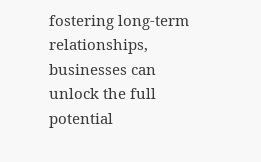fostering long-term relationships, businesses can unlock the full potential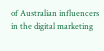of Australian influencers in the digital marketing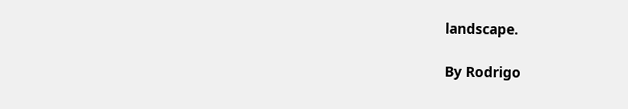landscape.

By Rodrigo